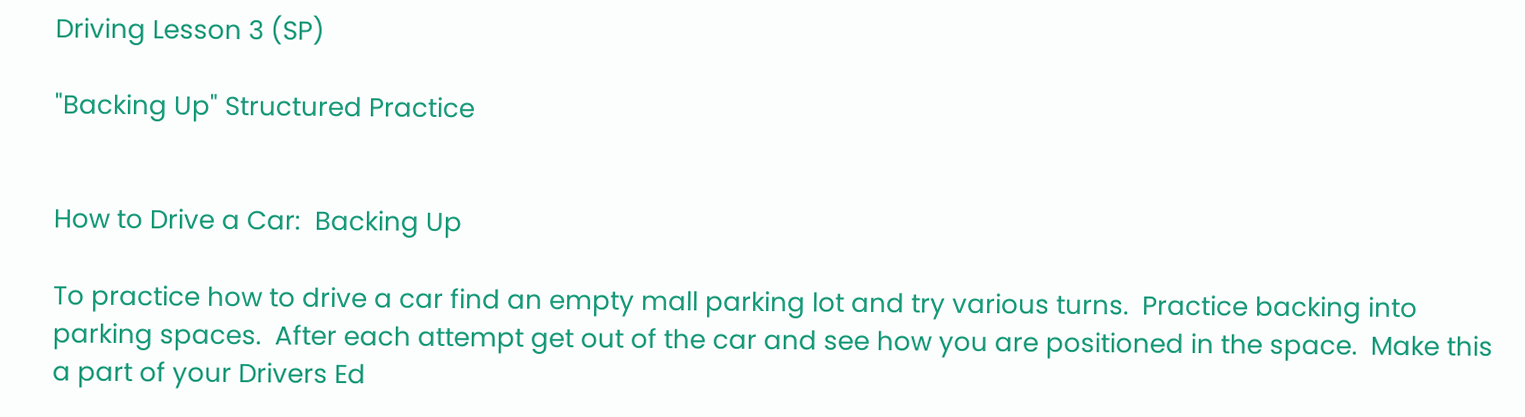Driving Lesson 3 (SP)

"Backing Up" Structured Practice


How to Drive a Car:  Backing Up

To practice how to drive a car find an empty mall parking lot and try various turns.  Practice backing into parking spaces.  After each attempt get out of the car and see how you are positioned in the space.  Make this a part of your Drivers Ed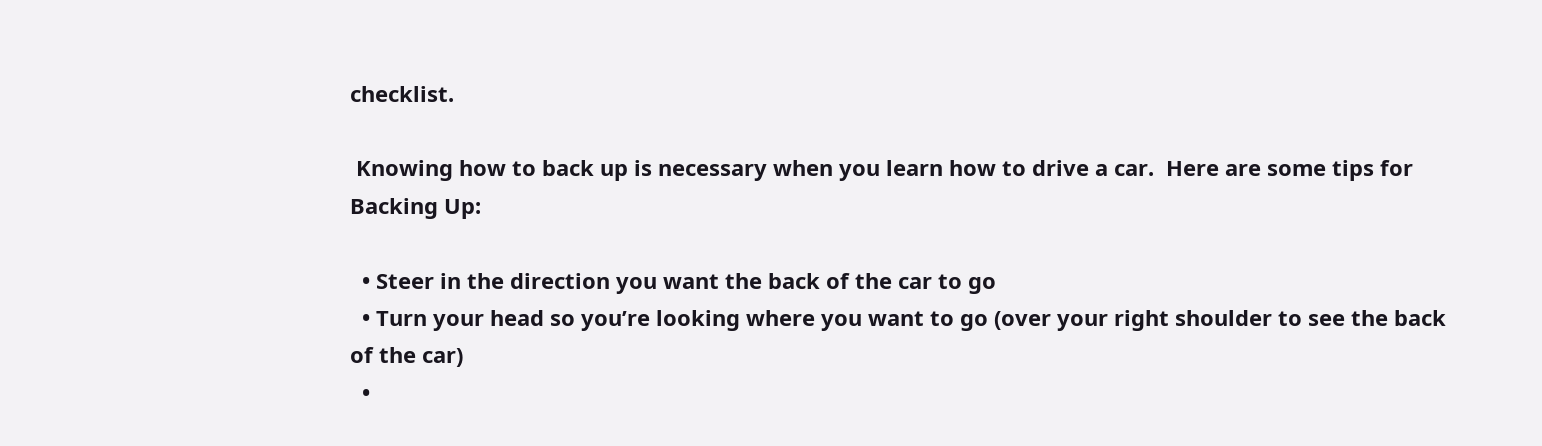checklist.

 Knowing how to back up is necessary when you learn how to drive a car.  Here are some tips for Backing Up:

  • Steer in the direction you want the back of the car to go
  • Turn your head so you’re looking where you want to go (over your right shoulder to see the back of the car)
  •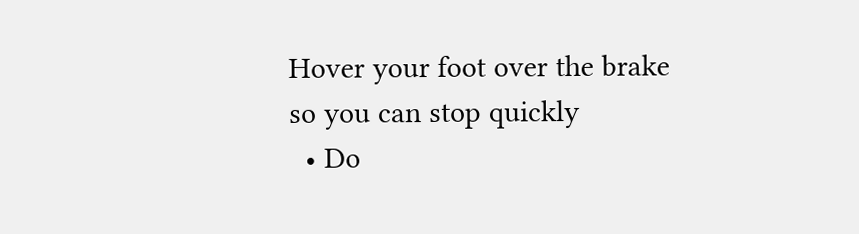Hover your foot over the brake so you can stop quickly
  • Do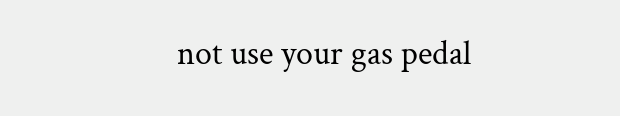not use your gas pedal